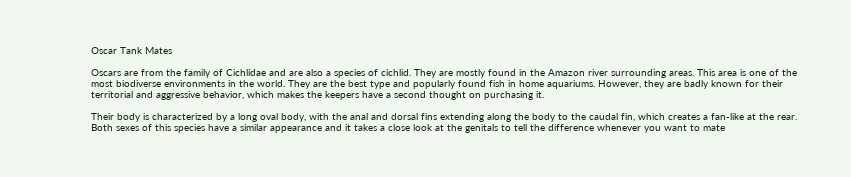Oscar Tank Mates

Oscars are from the family of Cichlidae and are also a species of cichlid. They are mostly found in the Amazon river surrounding areas. This area is one of the most biodiverse environments in the world. They are the best type and popularly found fish in home aquariums. However, they are badly known for their territorial and aggressive behavior, which makes the keepers have a second thought on purchasing it.

Their body is characterized by a long oval body, with the anal and dorsal fins extending along the body to the caudal fin, which creates a fan-like at the rear. Both sexes of this species have a similar appearance and it takes a close look at the genitals to tell the difference whenever you want to mate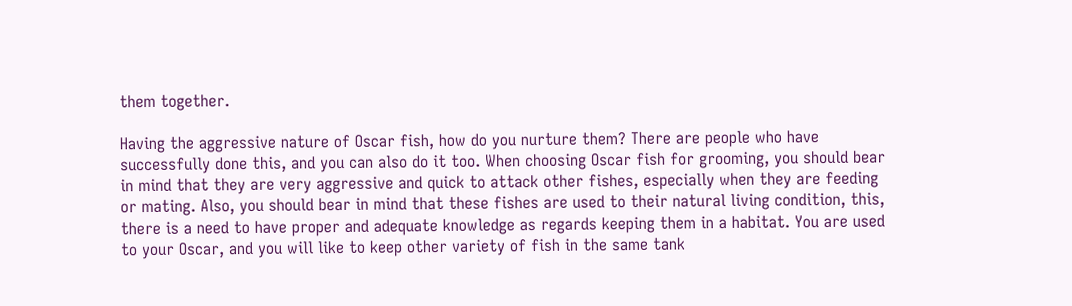them together.

Having the aggressive nature of Oscar fish, how do you nurture them? There are people who have successfully done this, and you can also do it too. When choosing Oscar fish for grooming, you should bear in mind that they are very aggressive and quick to attack other fishes, especially when they are feeding or mating. Also, you should bear in mind that these fishes are used to their natural living condition, this, there is a need to have proper and adequate knowledge as regards keeping them in a habitat. You are used to your Oscar, and you will like to keep other variety of fish in the same tank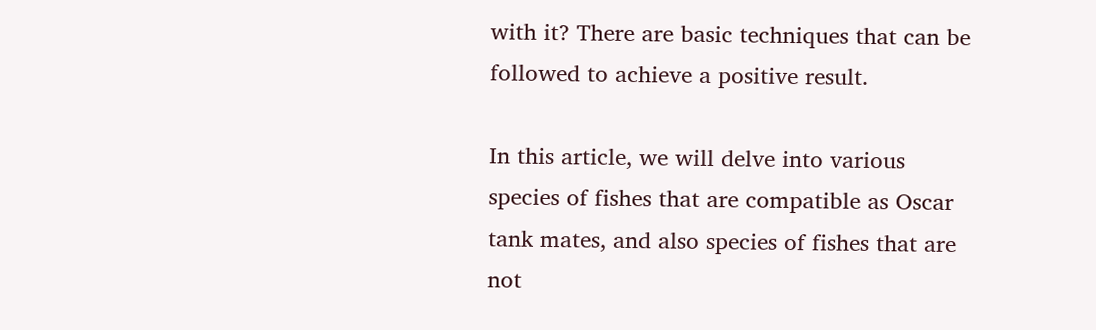with it? There are basic techniques that can be followed to achieve a positive result.

In this article, we will delve into various species of fishes that are compatible as Oscar tank mates, and also species of fishes that are not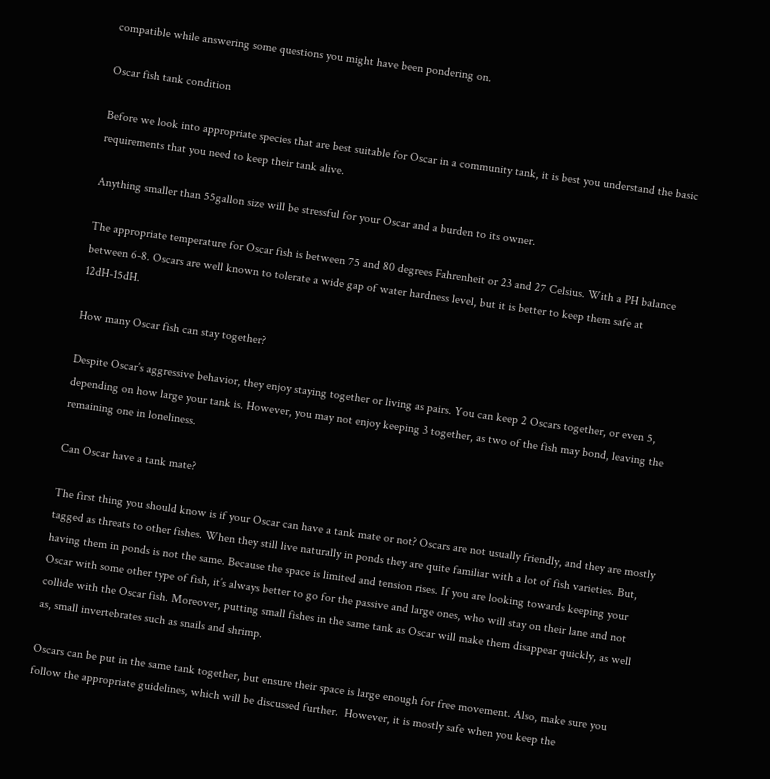compatible while answering some questions you might have been pondering on.

Oscar fish tank condition

Before we look into appropriate species that are best suitable for Oscar in a community tank, it is best you understand the basic requirements that you need to keep their tank alive.

Anything smaller than 55gallon size will be stressful for your Oscar and a burden to its owner.

The appropriate temperature for Oscar fish is between 75 and 80 degrees Fahrenheit or 23 and 27 Celsius. With a PH balance between 6-8. Oscars are well known to tolerate a wide gap of water hardness level, but it is better to keep them safe at 12dH-15dH.

How many Oscar fish can stay together?

Despite Oscar’s aggressive behavior, they enjoy staying together or living as pairs. You can keep 2 Oscars together, or even 5, depending on how large your tank is. However, you may not enjoy keeping 3 together, as two of the fish may bond, leaving the remaining one in loneliness.

Can Oscar have a tank mate?

The first thing you should know is if your Oscar can have a tank mate or not? Oscars are not usually friendly, and they are mostly tagged as threats to other fishes. When they still live naturally in ponds they are quite familiar with a lot of fish varieties. But, having them in ponds is not the same. Because the space is limited and tension rises. If you are looking towards keeping your Oscar with some other type of fish, it’s always better to go for the passive and large ones, who will stay on their lane and not collide with the Oscar fish. Moreover, putting small fishes in the same tank as Oscar will make them disappear quickly, as well as, small invertebrates such as snails and shrimp.

Oscars can be put in the same tank together, but ensure their space is large enough for free movement. Also, make sure you follow the appropriate guidelines, which will be discussed further.  However, it is mostly safe when you keep the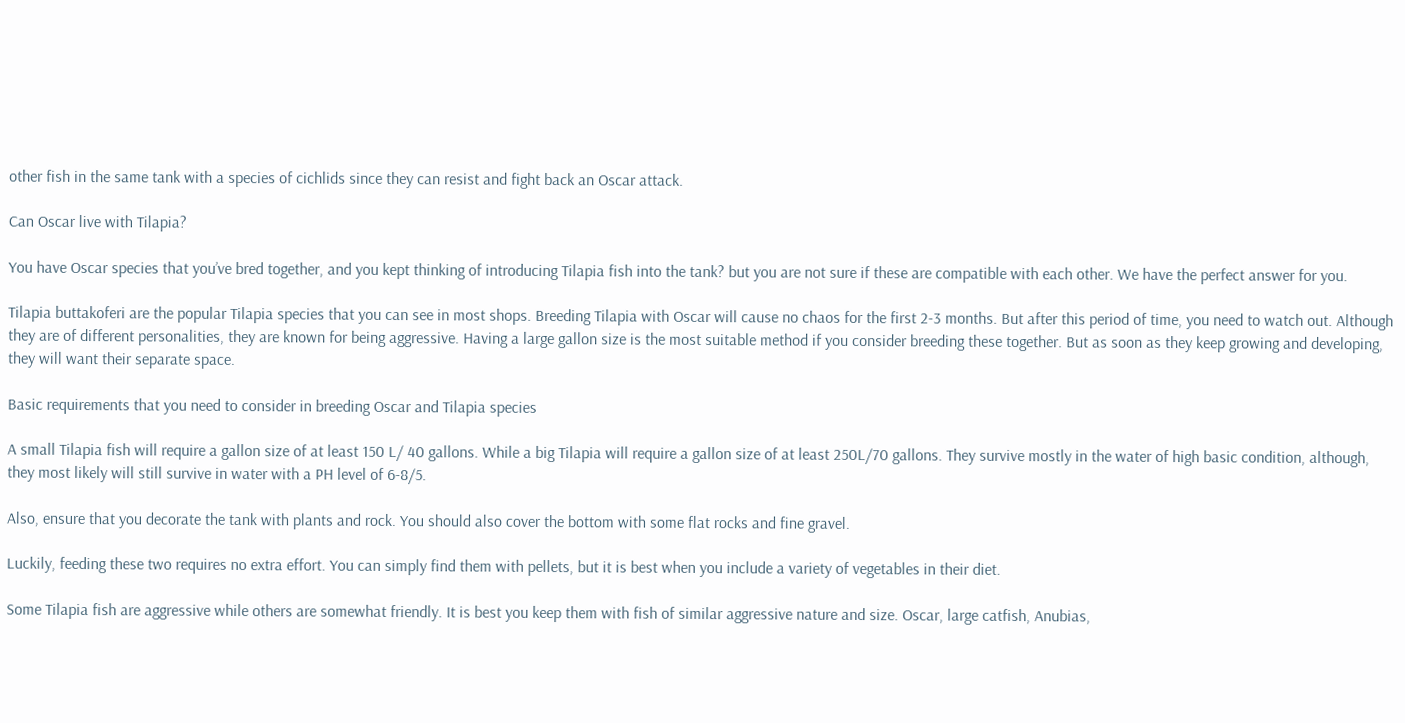other fish in the same tank with a species of cichlids since they can resist and fight back an Oscar attack.

Can Oscar live with Tilapia?

You have Oscar species that you’ve bred together, and you kept thinking of introducing Tilapia fish into the tank? but you are not sure if these are compatible with each other. We have the perfect answer for you.

Tilapia buttakoferi are the popular Tilapia species that you can see in most shops. Breeding Tilapia with Oscar will cause no chaos for the first 2-3 months. But after this period of time, you need to watch out. Although they are of different personalities, they are known for being aggressive. Having a large gallon size is the most suitable method if you consider breeding these together. But as soon as they keep growing and developing, they will want their separate space.

Basic requirements that you need to consider in breeding Oscar and Tilapia species

A small Tilapia fish will require a gallon size of at least 150 L/ 40 gallons. While a big Tilapia will require a gallon size of at least 250L/70 gallons. They survive mostly in the water of high basic condition, although, they most likely will still survive in water with a PH level of 6-8/5.

Also, ensure that you decorate the tank with plants and rock. You should also cover the bottom with some flat rocks and fine gravel.

Luckily, feeding these two requires no extra effort. You can simply find them with pellets, but it is best when you include a variety of vegetables in their diet.

Some Tilapia fish are aggressive while others are somewhat friendly. It is best you keep them with fish of similar aggressive nature and size. Oscar, large catfish, Anubias,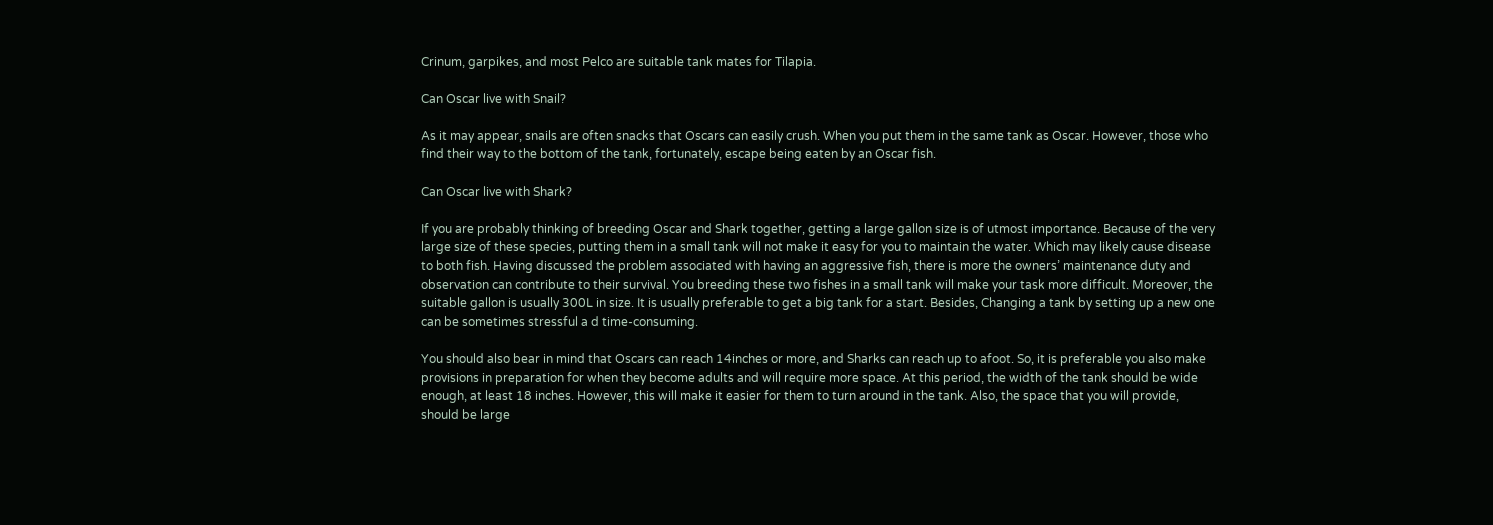Crinum, garpikes, and most Pelco are suitable tank mates for Tilapia.

Can Oscar live with Snail?

As it may appear, snails are often snacks that Oscars can easily crush. When you put them in the same tank as Oscar. However, those who find their way to the bottom of the tank, fortunately, escape being eaten by an Oscar fish.

Can Oscar live with Shark?

If you are probably thinking of breeding Oscar and Shark together, getting a large gallon size is of utmost importance. Because of the very large size of these species, putting them in a small tank will not make it easy for you to maintain the water. Which may likely cause disease to both fish. Having discussed the problem associated with having an aggressive fish, there is more the owners’ maintenance duty and observation can contribute to their survival. You breeding these two fishes in a small tank will make your task more difficult. Moreover, the suitable gallon is usually 300L in size. It is usually preferable to get a big tank for a start. Besides, Changing a tank by setting up a new one can be sometimes stressful a d time-consuming.

You should also bear in mind that Oscars can reach 14inches or more, and Sharks can reach up to afoot. So, it is preferable you also make provisions in preparation for when they become adults and will require more space. At this period, the width of the tank should be wide enough, at least 18 inches. However, this will make it easier for them to turn around in the tank. Also, the space that you will provide, should be large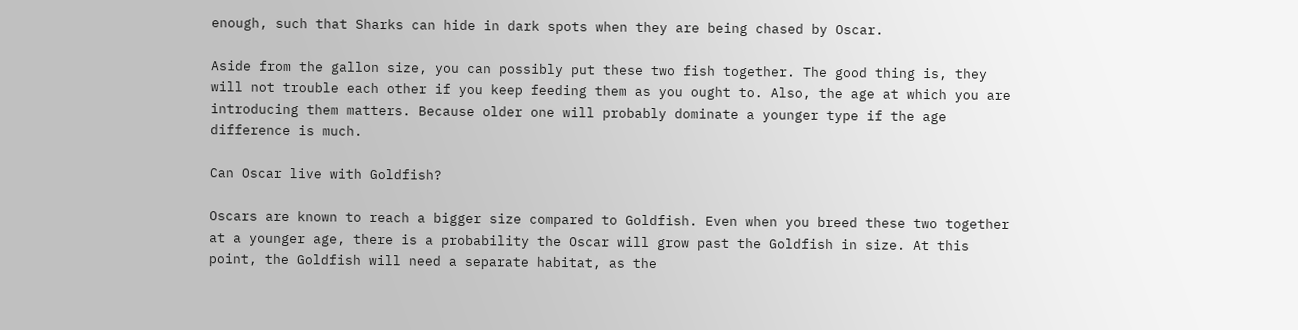enough, such that Sharks can hide in dark spots when they are being chased by Oscar.

Aside from the gallon size, you can possibly put these two fish together. The good thing is, they will not trouble each other if you keep feeding them as you ought to. Also, the age at which you are introducing them matters. Because older one will probably dominate a younger type if the age difference is much.

Can Oscar live with Goldfish?

Oscars are known to reach a bigger size compared to Goldfish. Even when you breed these two together at a younger age, there is a probability the Oscar will grow past the Goldfish in size. At this point, the Goldfish will need a separate habitat, as the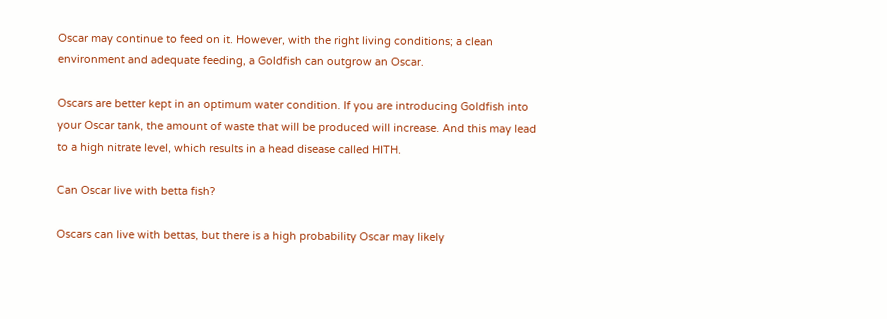Oscar may continue to feed on it. However, with the right living conditions; a clean environment and adequate feeding, a Goldfish can outgrow an Oscar.

Oscars are better kept in an optimum water condition. If you are introducing Goldfish into your Oscar tank, the amount of waste that will be produced will increase. And this may lead to a high nitrate level, which results in a head disease called HITH.

Can Oscar live with betta fish?

Oscars can live with bettas, but there is a high probability Oscar may likely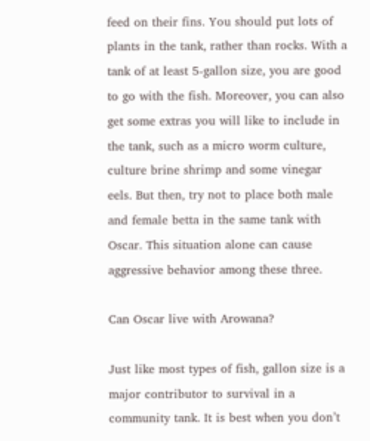feed on their fins. You should put lots of plants in the tank, rather than rocks. With a tank of at least 5-gallon size, you are good to go with the fish. Moreover, you can also get some extras you will like to include in the tank, such as a micro worm culture, culture brine shrimp and some vinegar eels. But then, try not to place both male and female betta in the same tank with Oscar. This situation alone can cause aggressive behavior among these three.

Can Oscar live with Arowana?

Just like most types of fish, gallon size is a major contributor to survival in a community tank. It is best when you don’t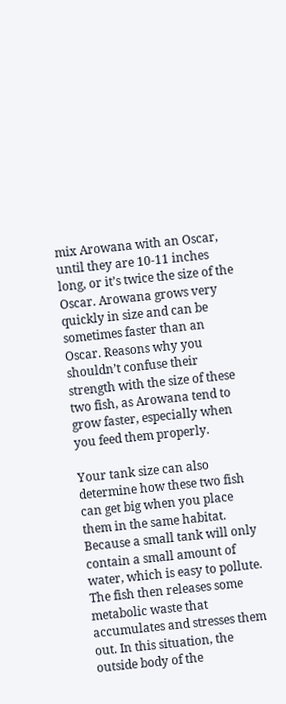mix Arowana with an Oscar, until they are 10-11 inches long, or it’s twice the size of the Oscar. Arowana grows very quickly in size and can be sometimes faster than an Oscar. Reasons why you shouldn’t confuse their strength with the size of these two fish, as Arowana tend to grow faster, especially when you feed them properly.

Your tank size can also determine how these two fish can get big when you place them in the same habitat. Because a small tank will only contain a small amount of water, which is easy to pollute. The fish then releases some metabolic waste that accumulates and stresses them out. In this situation, the outside body of the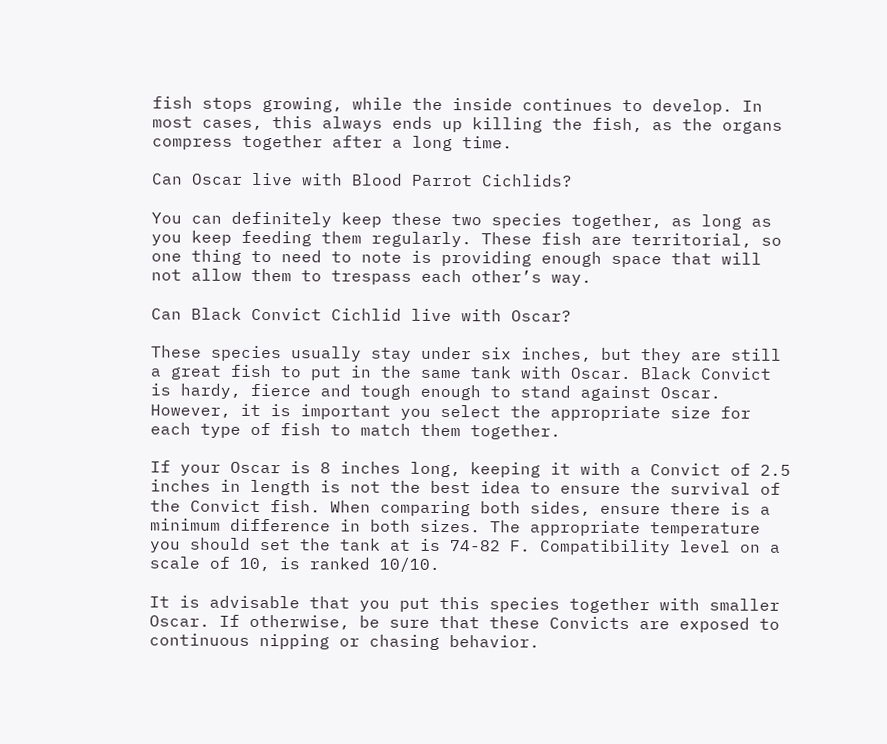fish stops growing, while the inside continues to develop. In most cases, this always ends up killing the fish, as the organs compress together after a long time.

Can Oscar live with Blood Parrot Cichlids?

You can definitely keep these two species together, as long as you keep feeding them regularly. These fish are territorial, so one thing to need to note is providing enough space that will not allow them to trespass each other’s way.

Can Black Convict Cichlid live with Oscar?

These species usually stay under six inches, but they are still a great fish to put in the same tank with Oscar. Black Convict is hardy, fierce and tough enough to stand against Oscar. However, it is important you select the appropriate size for each type of fish to match them together.

If your Oscar is 8 inches long, keeping it with a Convict of 2.5 inches in length is not the best idea to ensure the survival of the Convict fish. When comparing both sides, ensure there is a minimum difference in both sizes. The appropriate temperature you should set the tank at is 74-82 F. Compatibility level on a scale of 10, is ranked 10/10.

It is advisable that you put this species together with smaller Oscar. If otherwise, be sure that these Convicts are exposed to continuous nipping or chasing behavior.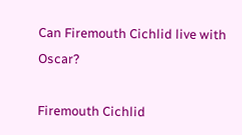Can Firemouth Cichlid live with Oscar?

Firemouth Cichlid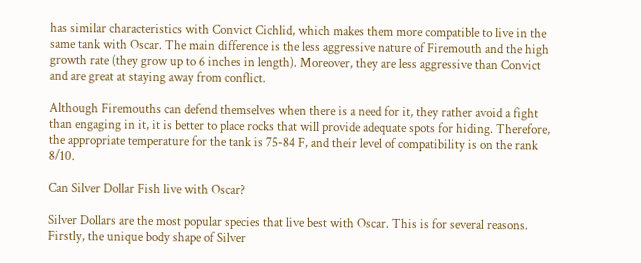has similar characteristics with Convict Cichlid, which makes them more compatible to live in the same tank with Oscar. The main difference is the less aggressive nature of Firemouth and the high growth rate (they grow up to 6 inches in length). Moreover, they are less aggressive than Convict and are great at staying away from conflict.

Although Firemouths can defend themselves when there is a need for it, they rather avoid a fight than engaging in it, it is better to place rocks that will provide adequate spots for hiding. Therefore, the appropriate temperature for the tank is 75-84 F, and their level of compatibility is on the rank 8/10.

Can Silver Dollar Fish live with Oscar?

Silver Dollars are the most popular species that live best with Oscar. This is for several reasons. Firstly, the unique body shape of Silver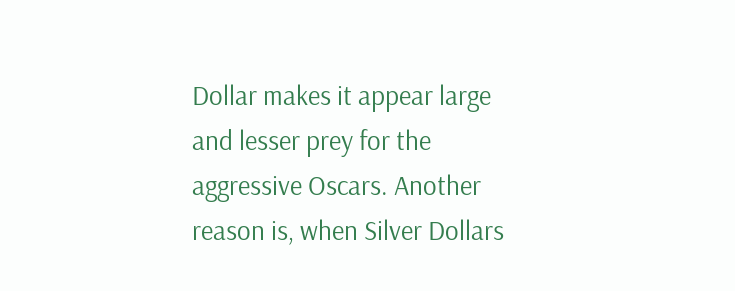Dollar makes it appear large and lesser prey for the aggressive Oscars. Another reason is, when Silver Dollars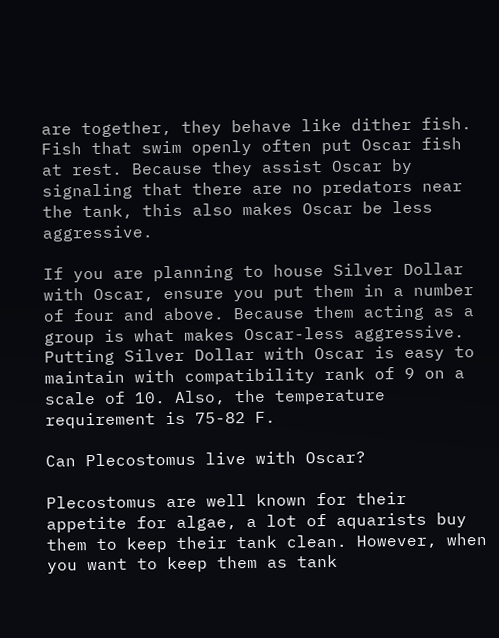are together, they behave like dither fish. Fish that swim openly often put Oscar fish at rest. Because they assist Oscar by signaling that there are no predators near the tank, this also makes Oscar be less aggressive.

If you are planning to house Silver Dollar with Oscar, ensure you put them in a number of four and above. Because them acting as a group is what makes Oscar-less aggressive. Putting Silver Dollar with Oscar is easy to maintain with compatibility rank of 9 on a scale of 10. Also, the temperature requirement is 75-82 F.

Can Plecostomus live with Oscar?

Plecostomus are well known for their appetite for algae, a lot of aquarists buy them to keep their tank clean. However, when you want to keep them as tank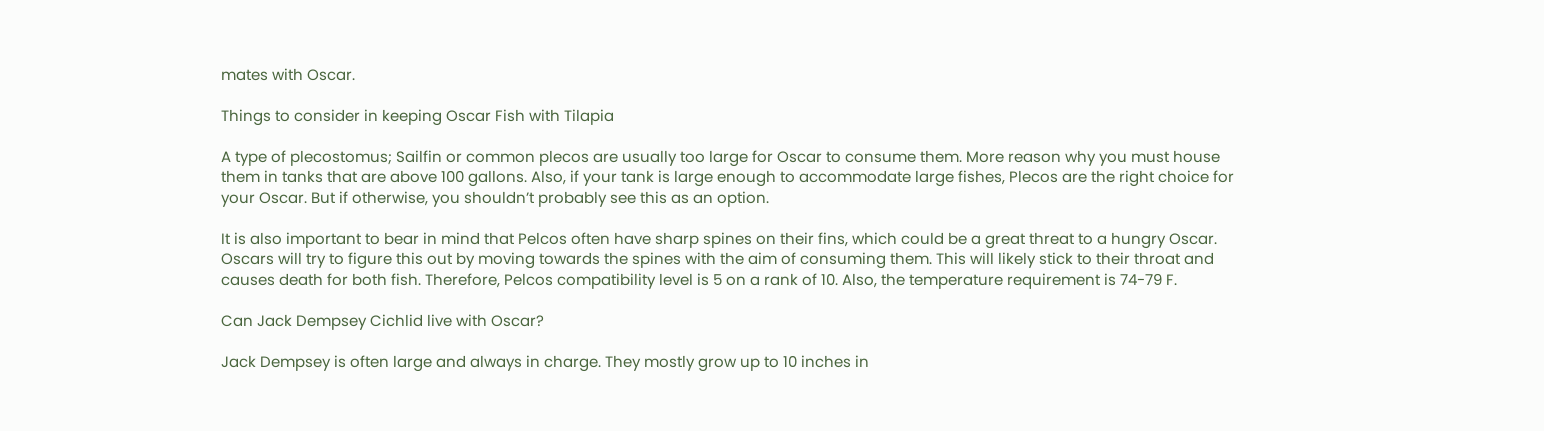mates with Oscar.

Things to consider in keeping Oscar Fish with Tilapia

A type of plecostomus; Sailfin or common plecos are usually too large for Oscar to consume them. More reason why you must house them in tanks that are above 100 gallons. Also, if your tank is large enough to accommodate large fishes, Plecos are the right choice for your Oscar. But if otherwise, you shouldn’t probably see this as an option.

It is also important to bear in mind that Pelcos often have sharp spines on their fins, which could be a great threat to a hungry Oscar. Oscars will try to figure this out by moving towards the spines with the aim of consuming them. This will likely stick to their throat and causes death for both fish. Therefore, Pelcos compatibility level is 5 on a rank of 10. Also, the temperature requirement is 74-79 F.

Can Jack Dempsey Cichlid live with Oscar?

Jack Dempsey is often large and always in charge. They mostly grow up to 10 inches in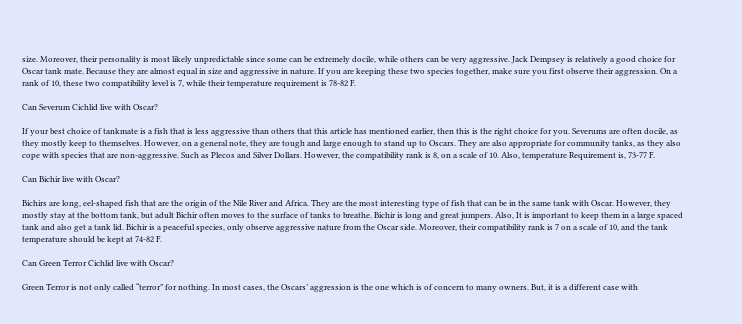size. Moreover, their personality is most likely unpredictable since some can be extremely docile, while others can be very aggressive. Jack Dempsey is relatively a good choice for Oscar tank mate. Because they are almost equal in size and aggressive in nature. If you are keeping these two species together, make sure you first observe their aggression. On a rank of 10, these two compatibility level is 7, while their temperature requirement is 78-82 F.

Can Severum Cichlid live with Oscar?

If your best choice of tankmate is a fish that is less aggressive than others that this article has mentioned earlier, then this is the right choice for you. Severums are often docile, as they mostly keep to themselves. However, on a general note, they are tough and large enough to stand up to Oscars. They are also appropriate for community tanks, as they also cope with species that are non-aggressive. Such as Plecos and Silver Dollars. However, the compatibility rank is 8, on a scale of 10. Also, temperature Requirement is, 73-77 F.

Can Bichir live with Oscar?

Bichirs are long, eel-shaped fish that are the origin of the Nile River and Africa. They are the most interesting type of fish that can be in the same tank with Oscar. However, they mostly stay at the bottom tank, but adult Bichir often moves to the surface of tanks to breathe. Bichir is long and great jumpers. Also, It is important to keep them in a large spaced tank and also get a tank lid. Bichir is a peaceful species, only observe aggressive nature from the Oscar side. Moreover, their compatibility rank is 7 on a scale of 10, and the tank temperature should be kept at 74-82 F.

Can Green Terror Cichlid live with Oscar?

Green Terror is not only called “terror” for nothing. In most cases, the Oscars’ aggression is the one which is of concern to many owners. But, it is a different case with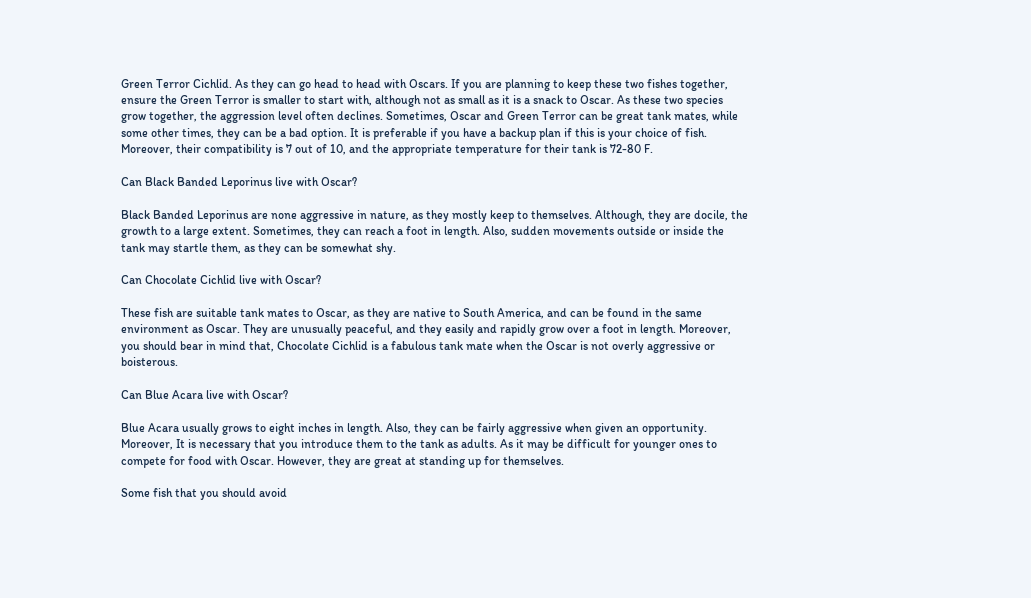Green Terror Cichlid. As they can go head to head with Oscars. If you are planning to keep these two fishes together, ensure the Green Terror is smaller to start with, although not as small as it is a snack to Oscar. As these two species grow together, the aggression level often declines. Sometimes, Oscar and Green Terror can be great tank mates, while some other times, they can be a bad option. It is preferable if you have a backup plan if this is your choice of fish. Moreover, their compatibility is 7 out of 10, and the appropriate temperature for their tank is 72-80 F.

Can Black Banded Leporinus live with Oscar?

Black Banded Leporinus are none aggressive in nature, as they mostly keep to themselves. Although, they are docile, the growth to a large extent. Sometimes, they can reach a foot in length. Also, sudden movements outside or inside the tank may startle them, as they can be somewhat shy.

Can Chocolate Cichlid live with Oscar?

These fish are suitable tank mates to Oscar, as they are native to South America, and can be found in the same environment as Oscar. They are unusually peaceful, and they easily and rapidly grow over a foot in length. Moreover, you should bear in mind that, Chocolate Cichlid is a fabulous tank mate when the Oscar is not overly aggressive or boisterous.

Can Blue Acara live with Oscar?

Blue Acara usually grows to eight inches in length. Also, they can be fairly aggressive when given an opportunity. Moreover, It is necessary that you introduce them to the tank as adults. As it may be difficult for younger ones to compete for food with Oscar. However, they are great at standing up for themselves.

Some fish that you should avoid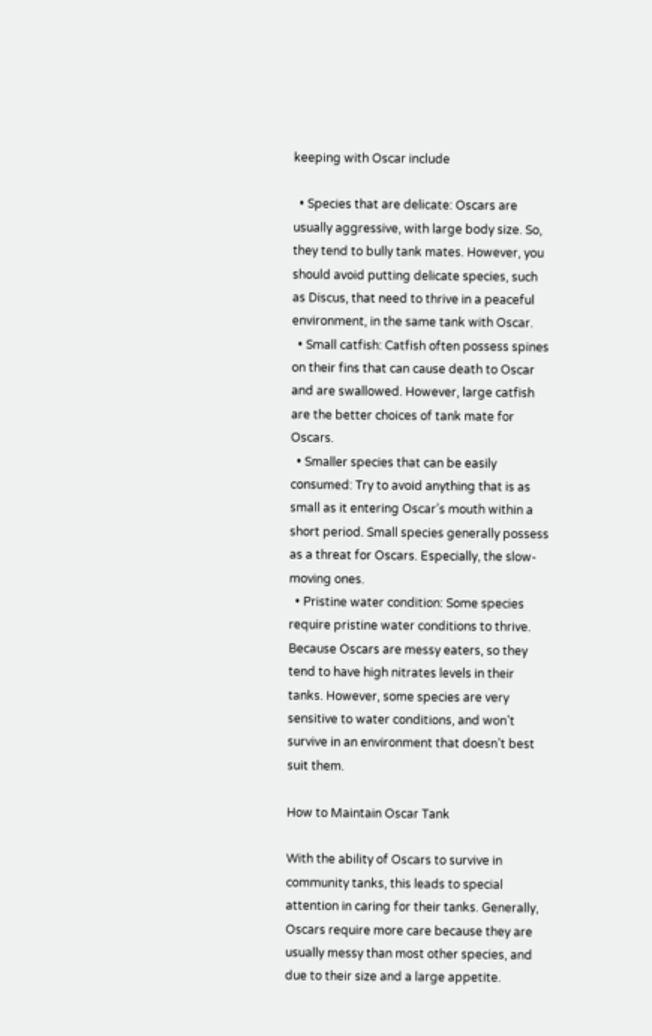keeping with Oscar include

  • Species that are delicate: Oscars are usually aggressive, with large body size. So, they tend to bully tank mates. However, you should avoid putting delicate species, such as Discus, that need to thrive in a peaceful environment, in the same tank with Oscar.
  • Small catfish: Catfish often possess spines on their fins that can cause death to Oscar and are swallowed. However, large catfish are the better choices of tank mate for Oscars.
  • Smaller species that can be easily consumed: Try to avoid anything that is as small as it entering Oscar’s mouth within a short period. Small species generally possess as a threat for Oscars. Especially, the slow-moving ones.
  • Pristine water condition: Some species require pristine water conditions to thrive. Because Oscars are messy eaters, so they tend to have high nitrates levels in their tanks. However, some species are very sensitive to water conditions, and won’t survive in an environment that doesn’t best suit them.

How to Maintain Oscar Tank

With the ability of Oscars to survive in community tanks, this leads to special attention in caring for their tanks. Generally, Oscars require more care because they are usually messy than most other species, and due to their size and a large appetite.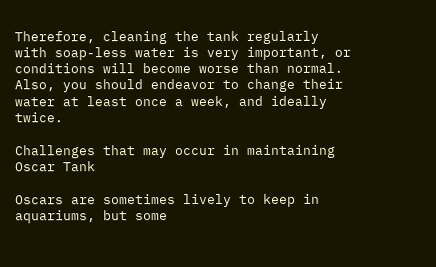Therefore, cleaning the tank regularly with soap-less water is very important, or conditions will become worse than normal. Also, you should endeavor to change their water at least once a week, and ideally twice.

Challenges that may occur in maintaining Oscar Tank

Oscars are sometimes lively to keep in aquariums, but some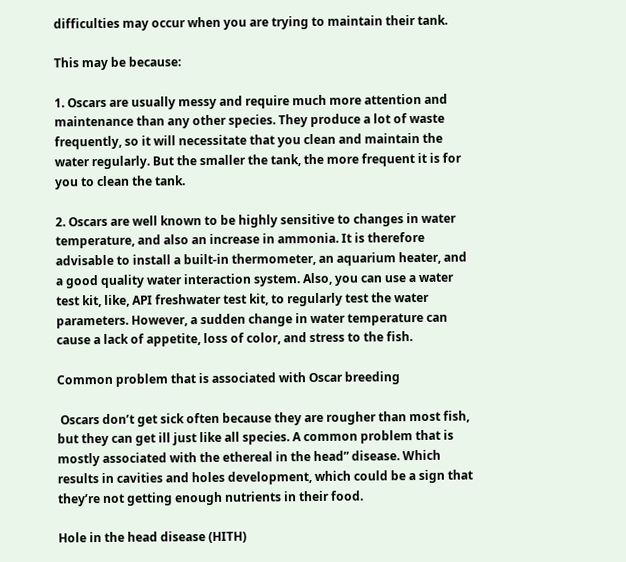difficulties may occur when you are trying to maintain their tank.

This may be because:

1. Oscars are usually messy and require much more attention and maintenance than any other species. They produce a lot of waste frequently, so it will necessitate that you clean and maintain the water regularly. But the smaller the tank, the more frequent it is for you to clean the tank.

2. Oscars are well known to be highly sensitive to changes in water temperature, and also an increase in ammonia. It is therefore advisable to install a built-in thermometer, an aquarium heater, and a good quality water interaction system. Also, you can use a water test kit, like, API freshwater test kit, to regularly test the water parameters. However, a sudden change in water temperature can cause a lack of appetite, loss of color, and stress to the fish.

Common problem that is associated with Oscar breeding

 Oscars don’t get sick often because they are rougher than most fish, but they can get ill just like all species. A common problem that is mostly associated with the ethereal in the head” disease. Which results in cavities and holes development, which could be a sign that they’re not getting enough nutrients in their food.

Hole in the head disease (HITH)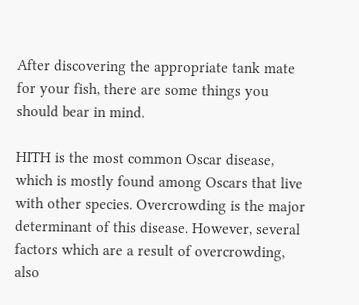After discovering the appropriate tank mate for your fish, there are some things you should bear in mind.

HITH is the most common Oscar disease, which is mostly found among Oscars that live with other species. Overcrowding is the major determinant of this disease. However, several factors which are a result of overcrowding, also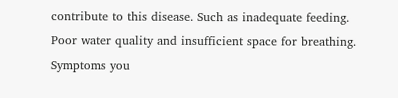contribute to this disease. Such as inadequate feeding. Poor water quality and insufficient space for breathing. Symptoms you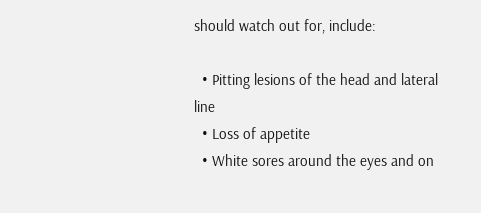should watch out for, include:

  • Pitting lesions of the head and lateral line
  • Loss of appetite
  • White sores around the eyes and on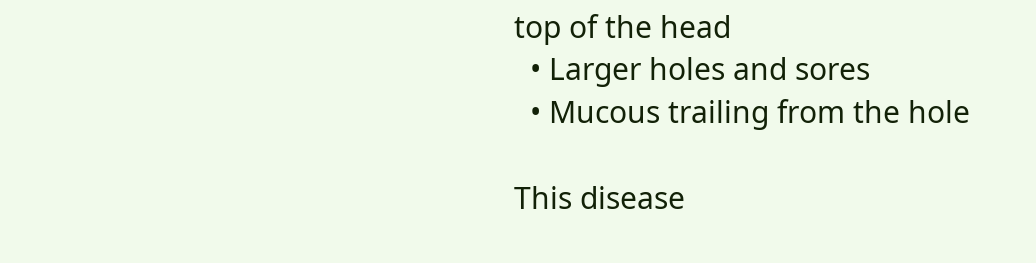top of the head
  • Larger holes and sores
  • Mucous trailing from the hole

This disease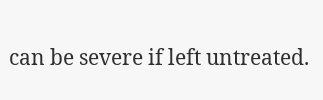can be severe if left untreated.